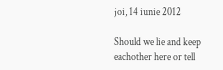joi, 14 iunie 2012

Should we lie and keep eachother here or tell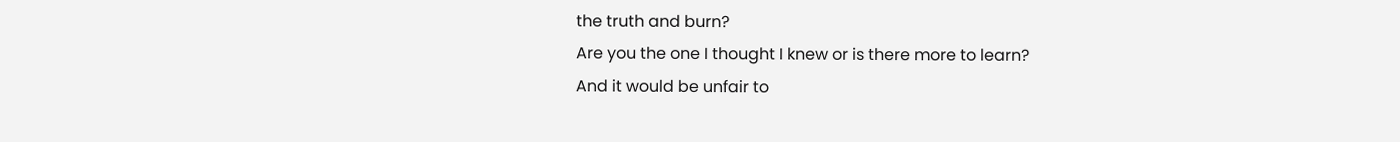the truth and burn?
Are you the one I thought I knew or is there more to learn?
And it would be unfair to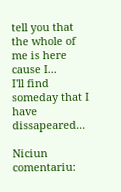tell you that the whole of me is here cause I...
I'll find someday that I have dissapeared...

Niciun comentariu: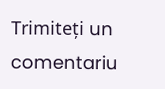Trimiteți un comentariu